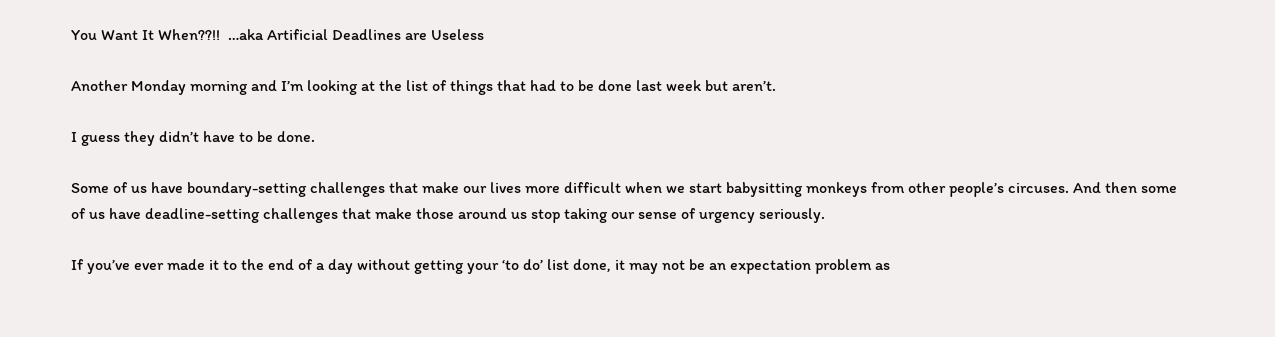You Want It When??!!  …aka Artificial Deadlines are Useless

Another Monday morning and I’m looking at the list of things that had to be done last week but aren’t.

I guess they didn’t have to be done.

Some of us have boundary-setting challenges that make our lives more difficult when we start babysitting monkeys from other people’s circuses. And then some of us have deadline-setting challenges that make those around us stop taking our sense of urgency seriously.

If you’ve ever made it to the end of a day without getting your ‘to do’ list done, it may not be an expectation problem as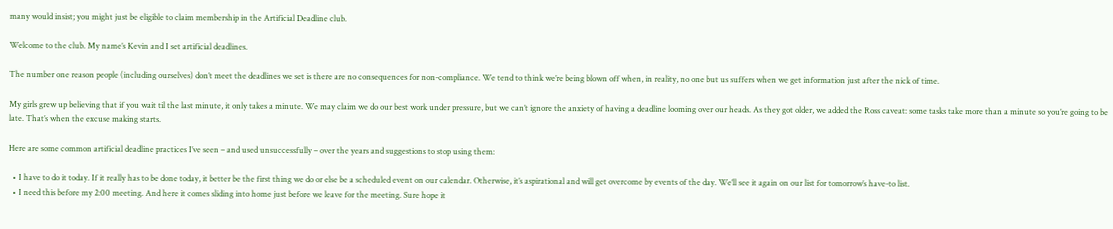many would insist; you might just be eligible to claim membership in the Artificial Deadline club.

Welcome to the club. My name’s Kevin and I set artificial deadlines.

The number one reason people (including ourselves) don’t meet the deadlines we set is there are no consequences for non-compliance. We tend to think we’re being blown off when, in reality, no one but us suffers when we get information just after the nick of time.

My girls grew up believing that if you wait til the last minute, it only takes a minute. We may claim we do our best work under pressure, but we can’t ignore the anxiety of having a deadline looming over our heads. As they got older, we added the Ross caveat: some tasks take more than a minute so you’re going to be late. That’s when the excuse making starts.

Here are some common artificial deadline practices I’ve seen – and used unsuccessfully – over the years and suggestions to stop using them:

  • I have to do it today. If it really has to be done today, it better be the first thing we do or else be a scheduled event on our calendar. Otherwise, it’s aspirational and will get overcome by events of the day. We’ll see it again on our list for tomorrow’s have-to list.
  • I need this before my 2:00 meeting. And here it comes sliding into home just before we leave for the meeting. Sure hope it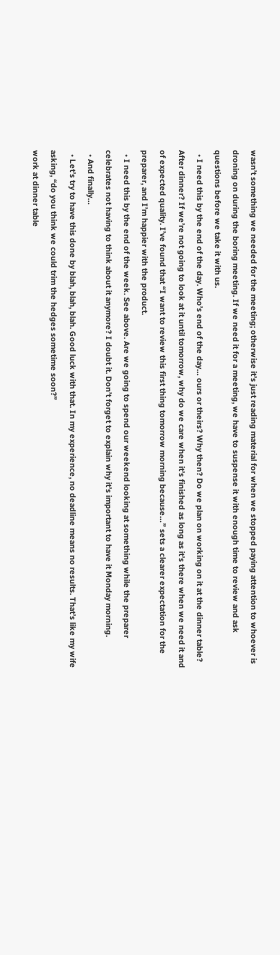wasn’t something we needed for the meeting; otherwise it’s just reading material for when we stopped paying attention to whoever is droning on during the boring meeting. If we need it for a meeting, we have to suspense it with enough time to review and ask questions before we take it with us.
  • I need this by the end of the day. Who’s end of the day… ours or theirs? Why then? Do we plan on working on it at the dinner table? After dinner? If we’re not going to look at it until tomorrow, why do we care when it’s finished as long as it’s there when we need it and of expected quality. I’ve found that “I want to review this first thing tomorrow morning because…” sets a clearer expectation for the preparer, and I’m happier with the product.
  • I need this by the end of the week. See above. Are we going to spend our weekend looking at something while the preparer celebrates not having to think about it anymore? I doubt it. Don’t forget to explain why it’s important to have it Monday morning.
  • And finally…
  • Let’s try to have this done by blah, blah, blah. Good luck with that. In my experience, no deadline means no results. That’s like my wife asking, “do you think we could trim the hedges sometime soon?”
work at dinner table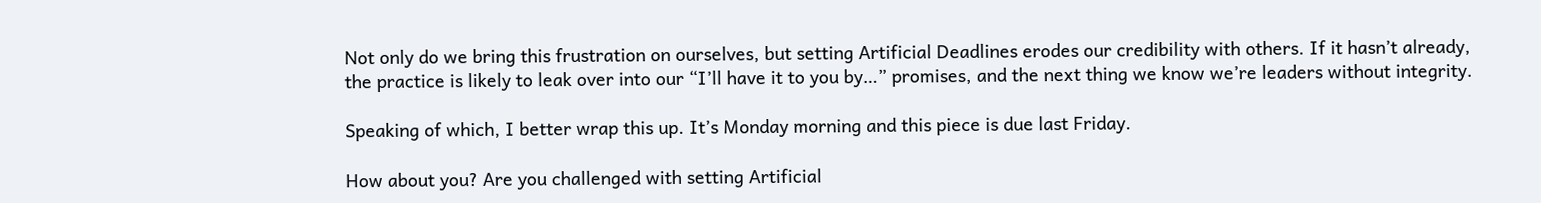Not only do we bring this frustration on ourselves, but setting Artificial Deadlines erodes our credibility with others. If it hasn’t already, the practice is likely to leak over into our “I’ll have it to you by…” promises, and the next thing we know we’re leaders without integrity.

Speaking of which, I better wrap this up. It’s Monday morning and this piece is due last Friday.

How about you? Are you challenged with setting Artificial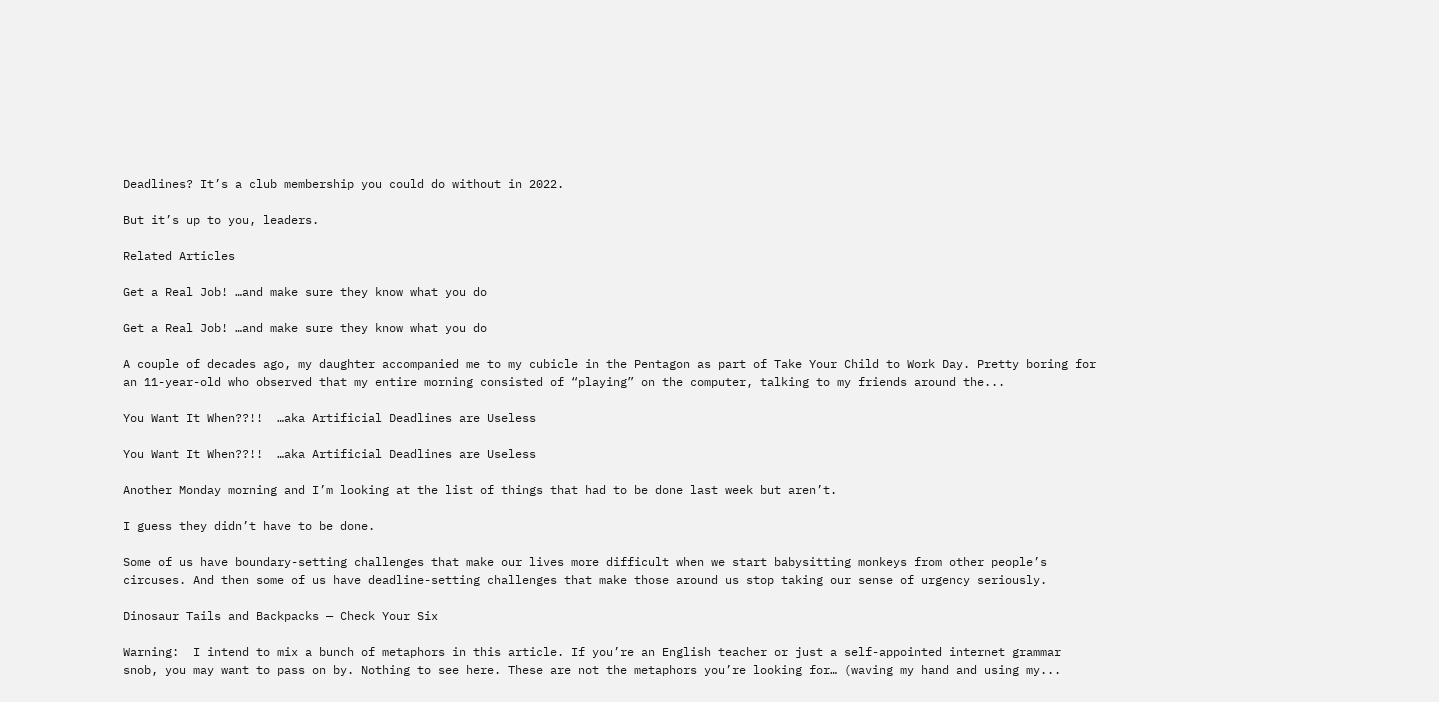Deadlines? It’s a club membership you could do without in 2022.

But it’s up to you, leaders.

Related Articles

Get a Real Job! …and make sure they know what you do

Get a Real Job! …and make sure they know what you do

A couple of decades ago, my daughter accompanied me to my cubicle in the Pentagon as part of Take Your Child to Work Day. Pretty boring for an 11-year-old who observed that my entire morning consisted of “playing” on the computer, talking to my friends around the...

You Want It When??!!  …aka Artificial Deadlines are Useless

You Want It When??!!  …aka Artificial Deadlines are Useless

Another Monday morning and I’m looking at the list of things that had to be done last week but aren’t.

I guess they didn’t have to be done.

Some of us have boundary-setting challenges that make our lives more difficult when we start babysitting monkeys from other people’s circuses. And then some of us have deadline-setting challenges that make those around us stop taking our sense of urgency seriously.

Dinosaur Tails and Backpacks — Check Your Six

Warning:  I intend to mix a bunch of metaphors in this article. If you’re an English teacher or just a self-appointed internet grammar snob, you may want to pass on by. Nothing to see here. These are not the metaphors you’re looking for… (waving my hand and using my...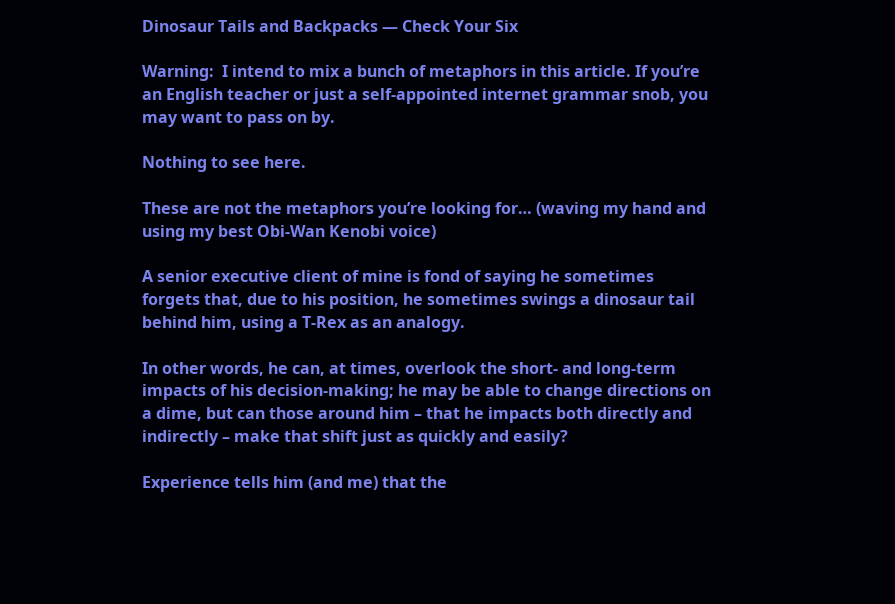Dinosaur Tails and Backpacks — Check Your Six

Warning:  I intend to mix a bunch of metaphors in this article. If you’re an English teacher or just a self-appointed internet grammar snob, you may want to pass on by.

Nothing to see here.

These are not the metaphors you’re looking for… (waving my hand and using my best Obi-Wan Kenobi voice)

A senior executive client of mine is fond of saying he sometimes forgets that, due to his position, he sometimes swings a dinosaur tail behind him, using a T-Rex as an analogy.

In other words, he can, at times, overlook the short- and long-term impacts of his decision-making; he may be able to change directions on a dime, but can those around him – that he impacts both directly and indirectly – make that shift just as quickly and easily?

Experience tells him (and me) that the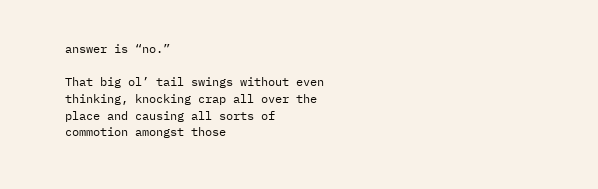answer is “no.”

That big ol’ tail swings without even thinking, knocking crap all over the place and causing all sorts of commotion amongst those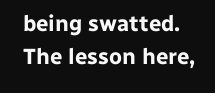being swatted. The lesson here,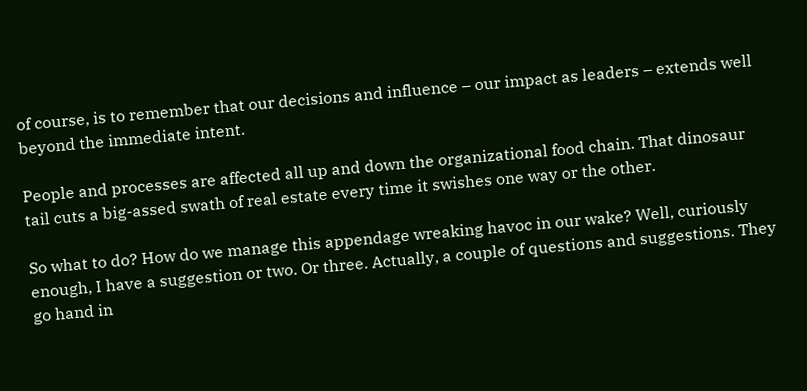of course, is to remember that our decisions and influence – our impact as leaders – extends well beyond the immediate intent.

People and processes are affected all up and down the organizational food chain. That dinosaur tail cuts a big-assed swath of real estate every time it swishes one way or the other.

So what to do? How do we manage this appendage wreaking havoc in our wake? Well, curiously enough, I have a suggestion or two. Or three. Actually, a couple of questions and suggestions. They go hand in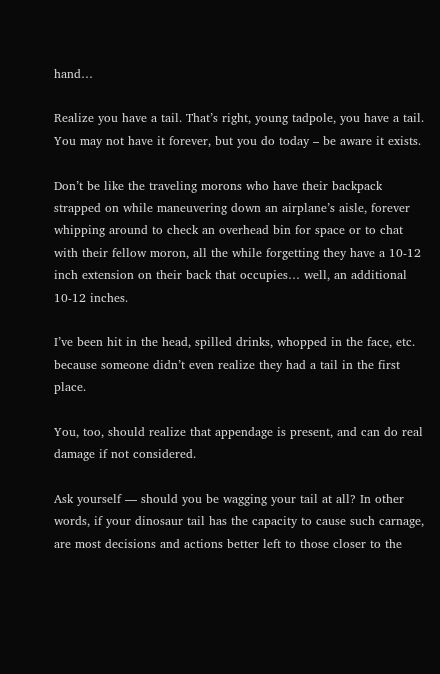hand…

Realize you have a tail. That’s right, young tadpole, you have a tail. You may not have it forever, but you do today – be aware it exists.

Don’t be like the traveling morons who have their backpack strapped on while maneuvering down an airplane’s aisle, forever whipping around to check an overhead bin for space or to chat with their fellow moron, all the while forgetting they have a 10-12 inch extension on their back that occupies… well, an additional 10-12 inches.

I’ve been hit in the head, spilled drinks, whopped in the face, etc. because someone didn’t even realize they had a tail in the first place.

You, too, should realize that appendage is present, and can do real damage if not considered.

Ask yourself — should you be wagging your tail at all? In other words, if your dinosaur tail has the capacity to cause such carnage, are most decisions and actions better left to those closer to the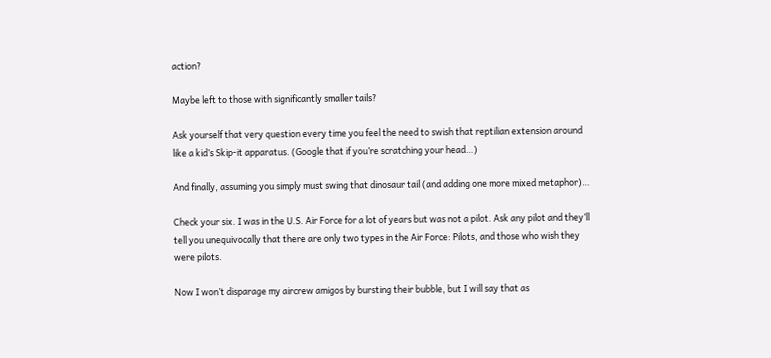action?

Maybe left to those with significantly smaller tails?

Ask yourself that very question every time you feel the need to swish that reptilian extension around like a kid’s Skip-it apparatus. (Google that if you’re scratching your head…)

And finally, assuming you simply must swing that dinosaur tail (and adding one more mixed metaphor)…

Check your six. I was in the U.S. Air Force for a lot of years but was not a pilot. Ask any pilot and they’ll tell you unequivocally that there are only two types in the Air Force: Pilots, and those who wish they were pilots.

Now I won’t disparage my aircrew amigos by bursting their bubble, but I will say that as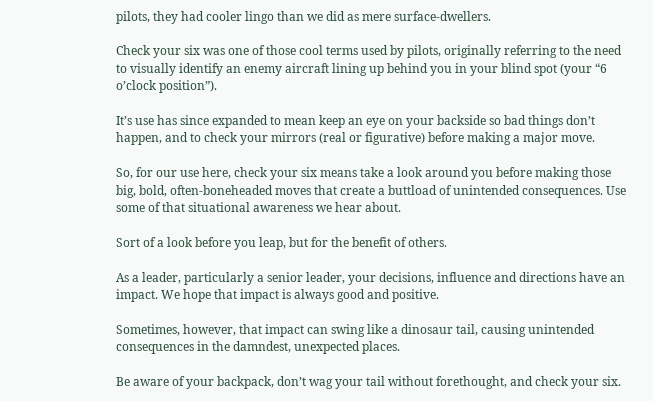pilots, they had cooler lingo than we did as mere surface-dwellers.

Check your six was one of those cool terms used by pilots, originally referring to the need to visually identify an enemy aircraft lining up behind you in your blind spot (your “6 o’clock position”).

It’s use has since expanded to mean keep an eye on your backside so bad things don’t happen, and to check your mirrors (real or figurative) before making a major move.

So, for our use here, check your six means take a look around you before making those big, bold, often-boneheaded moves that create a buttload of unintended consequences. Use some of that situational awareness we hear about.

Sort of a look before you leap, but for the benefit of others.

As a leader, particularly a senior leader, your decisions, influence and directions have an impact. We hope that impact is always good and positive.

Sometimes, however, that impact can swing like a dinosaur tail, causing unintended consequences in the damndest, unexpected places.

Be aware of your backpack, don’t wag your tail without forethought, and check your six.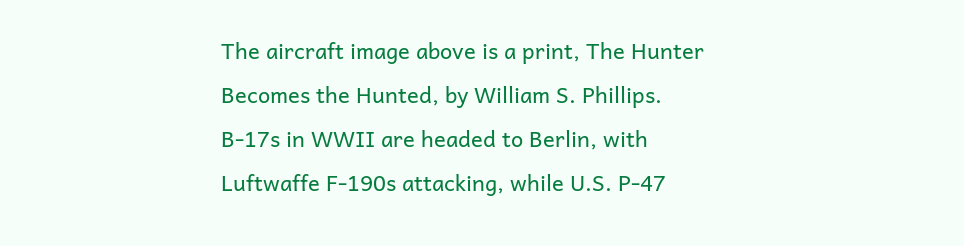The aircraft image above is a print, The Hunter Becomes the Hunted, by William S. Phillips. B-17s in WWII are headed to Berlin, with Luftwaffe F-190s attacking, while U.S. P-47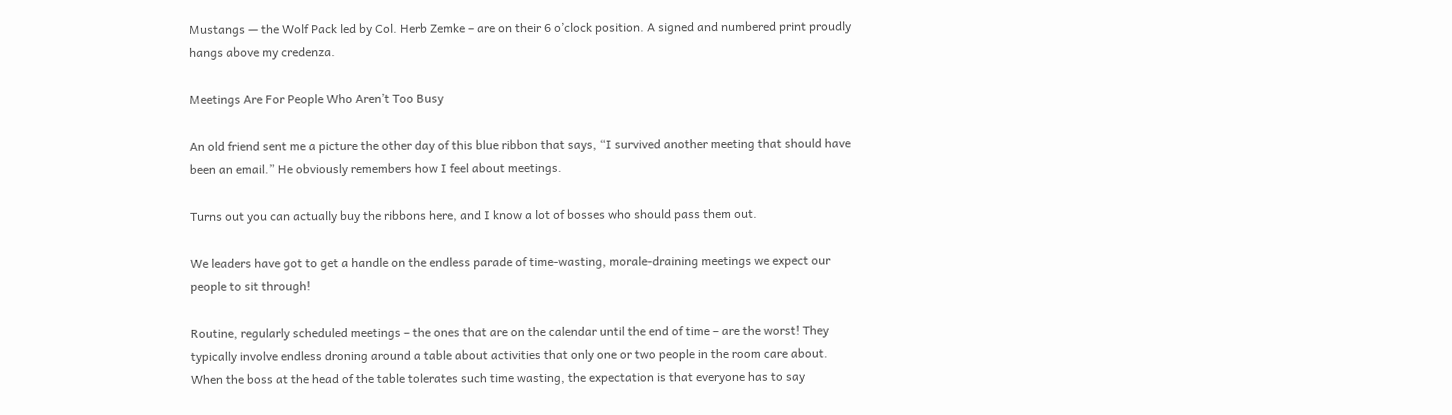Mustangs — the Wolf Pack led by Col. Herb Zemke – are on their 6 o’clock position. A signed and numbered print proudly hangs above my credenza.

Meetings Are For People Who Aren’t Too Busy

An old friend sent me a picture the other day of this blue ribbon that says, “I survived another meeting that should have been an email.” He obviously remembers how I feel about meetings.

Turns out you can actually buy the ribbons here, and I know a lot of bosses who should pass them out.

We leaders have got to get a handle on the endless parade of time-wasting, morale-draining meetings we expect our people to sit through!

Routine, regularly scheduled meetings – the ones that are on the calendar until the end of time – are the worst! They typically involve endless droning around a table about activities that only one or two people in the room care about. When the boss at the head of the table tolerates such time wasting, the expectation is that everyone has to say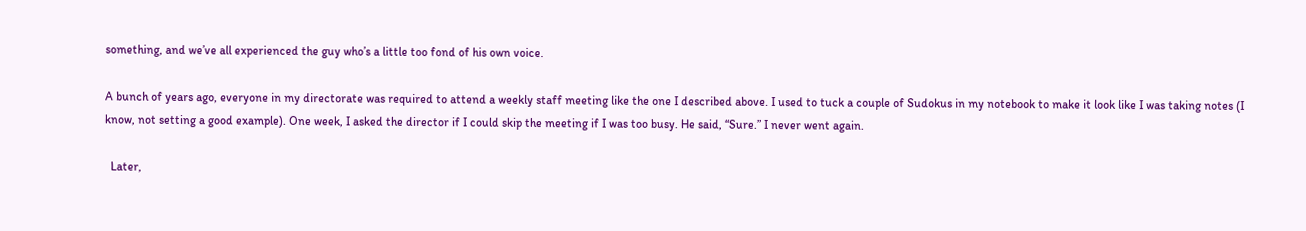something, and we’ve all experienced the guy who’s a little too fond of his own voice.

A bunch of years ago, everyone in my directorate was required to attend a weekly staff meeting like the one I described above. I used to tuck a couple of Sudokus in my notebook to make it look like I was taking notes (I know, not setting a good example). One week, I asked the director if I could skip the meeting if I was too busy. He said, “Sure.” I never went again.

  Later,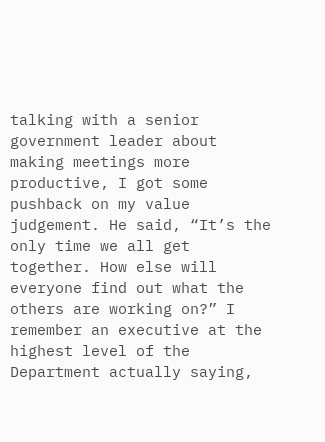talking with a senior government leader about making meetings more productive, I got some pushback on my value judgement. He said, “It’s the only time we all get together. How else will everyone find out what the others are working on?” I remember an executive at the highest level of the Department actually saying,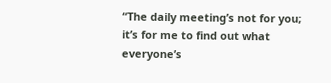“The daily meeting’s not for you; it’s for me to find out what everyone’s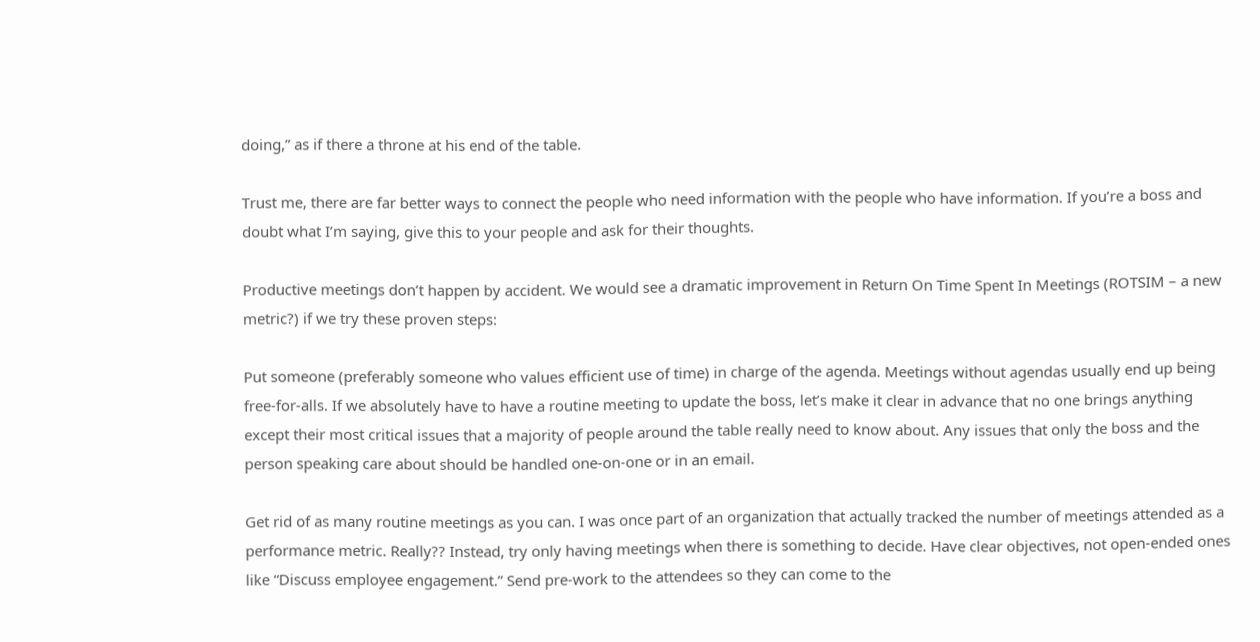doing,” as if there a throne at his end of the table.

Trust me, there are far better ways to connect the people who need information with the people who have information. If you’re a boss and doubt what I’m saying, give this to your people and ask for their thoughts.

Productive meetings don’t happen by accident. We would see a dramatic improvement in Return On Time Spent In Meetings (ROTSIM – a new metric?) if we try these proven steps:

Put someone (preferably someone who values efficient use of time) in charge of the agenda. Meetings without agendas usually end up being free-for-alls. If we absolutely have to have a routine meeting to update the boss, let’s make it clear in advance that no one brings anything except their most critical issues that a majority of people around the table really need to know about. Any issues that only the boss and the person speaking care about should be handled one-on-one or in an email.

Get rid of as many routine meetings as you can. I was once part of an organization that actually tracked the number of meetings attended as a performance metric. Really?? Instead, try only having meetings when there is something to decide. Have clear objectives, not open-ended ones like “Discuss employee engagement.” Send pre-work to the attendees so they can come to the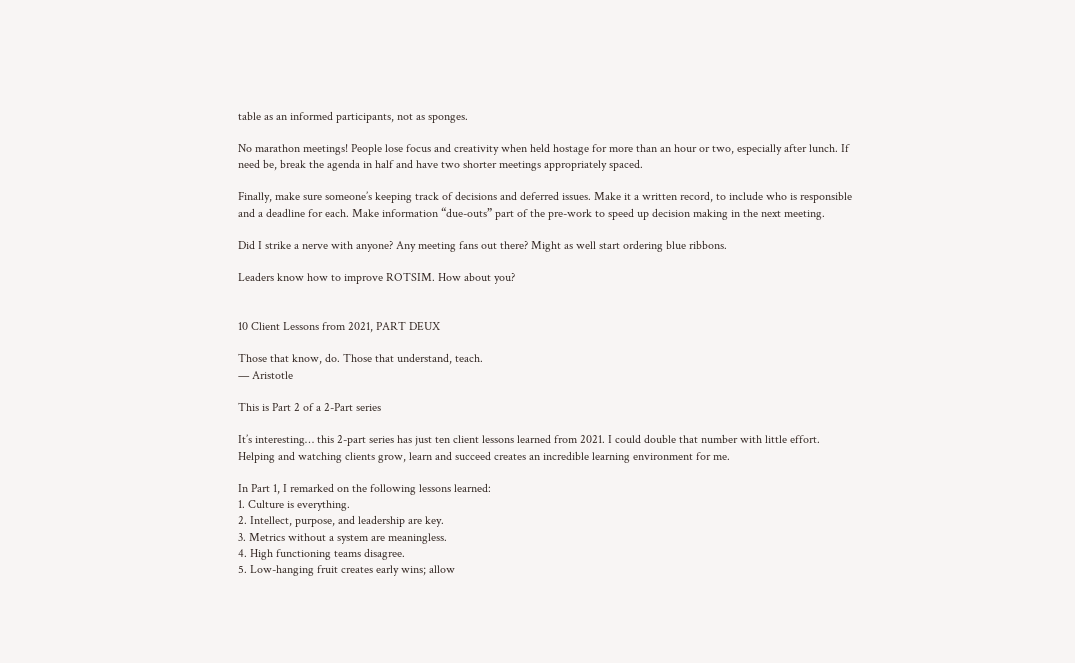table as an informed participants, not as sponges.

No marathon meetings! People lose focus and creativity when held hostage for more than an hour or two, especially after lunch. If need be, break the agenda in half and have two shorter meetings appropriately spaced.

Finally, make sure someone’s keeping track of decisions and deferred issues. Make it a written record, to include who is responsible and a deadline for each. Make information “due-outs” part of the pre-work to speed up decision making in the next meeting.

Did I strike a nerve with anyone? Any meeting fans out there? Might as well start ordering blue ribbons.

Leaders know how to improve ROTSIM. How about you?


10 Client Lessons from 2021, PART DEUX

Those that know, do. Those that understand, teach.
— Aristotle

This is Part 2 of a 2-Part series

It’s interesting… this 2-part series has just ten client lessons learned from 2021. I could double that number with little effort. Helping and watching clients grow, learn and succeed creates an incredible learning environment for me.

In Part 1, I remarked on the following lessons learned:
1. Culture is everything.
2. Intellect, purpose, and leadership are key.
3. Metrics without a system are meaningless.
4. High functioning teams disagree.
5. Low-hanging fruit creates early wins; allow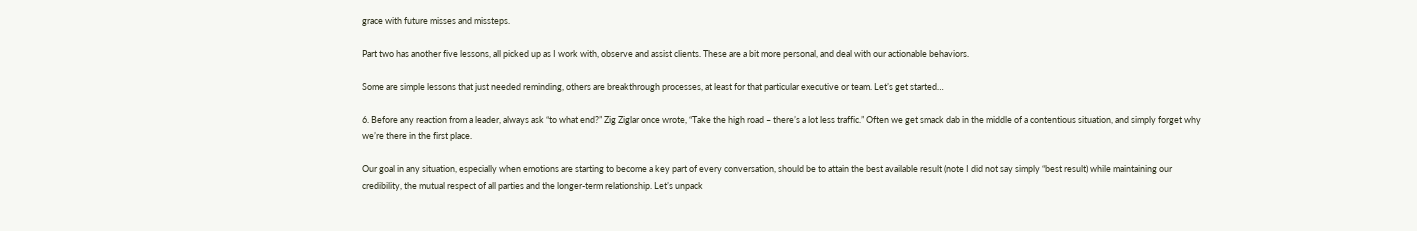grace with future misses and missteps.

Part two has another five lessons, all picked up as I work with, observe and assist clients. These are a bit more personal, and deal with our actionable behaviors.

Some are simple lessons that just needed reminding, others are breakthrough processes, at least for that particular executive or team. Let’s get started…

6. Before any reaction from a leader, always ask “to what end?” Zig Ziglar once wrote, “Take the high road – there’s a lot less traffic.” Often we get smack dab in the middle of a contentious situation, and simply forget why we’re there in the first place.

Our goal in any situation, especially when emotions are starting to become a key part of every conversation, should be to attain the best available result (note I did not say simply “best result) while maintaining our credibility, the mutual respect of all parties and the longer-term relationship. Let’s unpack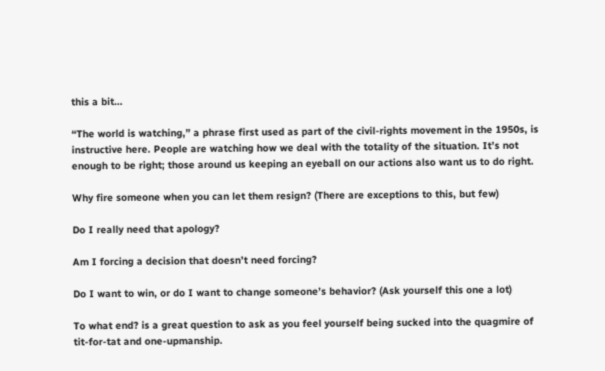this a bit…

“The world is watching,” a phrase first used as part of the civil-rights movement in the 1950s, is instructive here. People are watching how we deal with the totality of the situation. It’s not enough to be right; those around us keeping an eyeball on our actions also want us to do right.

Why fire someone when you can let them resign? (There are exceptions to this, but few)

Do I really need that apology?

Am I forcing a decision that doesn’t need forcing?

Do I want to win, or do I want to change someone’s behavior? (Ask yourself this one a lot)

To what end? is a great question to ask as you feel yourself being sucked into the quagmire of tit-for-tat and one-upmanship.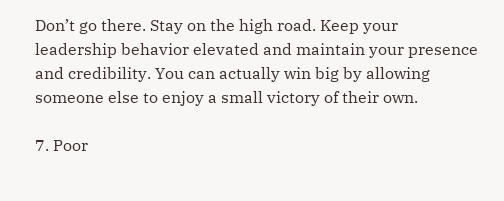Don’t go there. Stay on the high road. Keep your leadership behavior elevated and maintain your presence and credibility. You can actually win big by allowing someone else to enjoy a small victory of their own.

7. Poor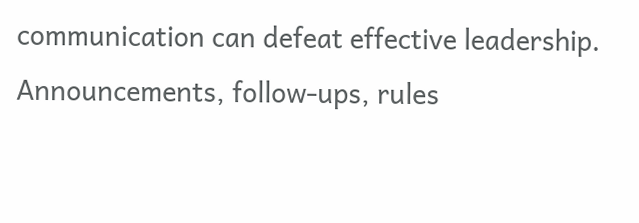communication can defeat effective leadership. Announcements, follow-ups, rules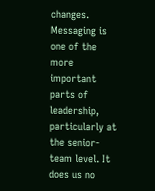changes. Messaging is one of the more important parts of leadership, particularly at the senior-team level. It does us no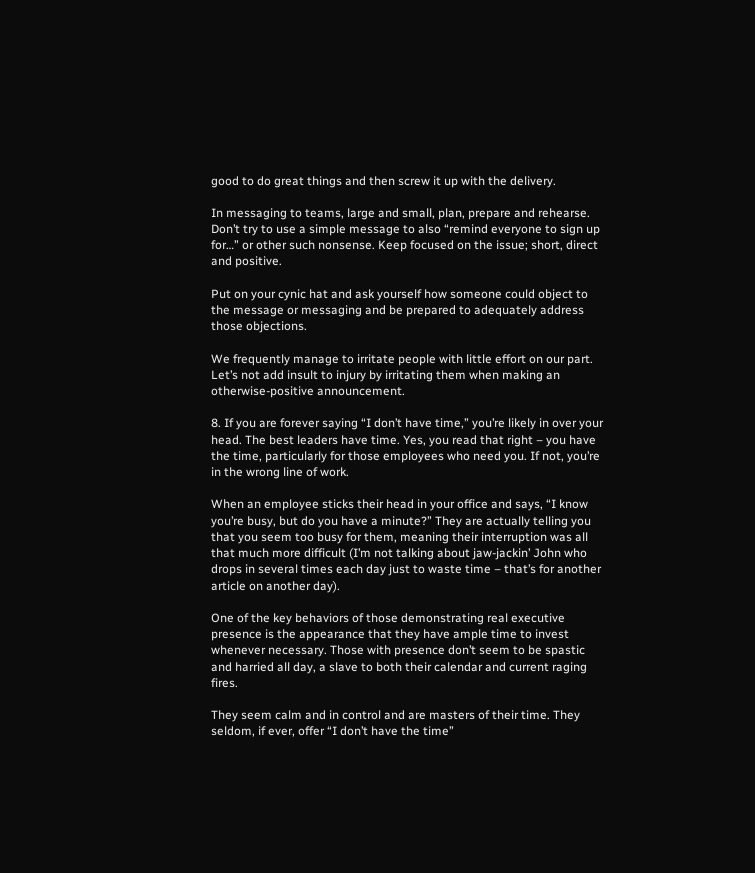good to do great things and then screw it up with the delivery.

In messaging to teams, large and small, plan, prepare and rehearse. Don’t try to use a simple message to also “remind everyone to sign up for…” or other such nonsense. Keep focused on the issue; short, direct and positive.

Put on your cynic hat and ask yourself how someone could object to the message or messaging and be prepared to adequately address those objections.

We frequently manage to irritate people with little effort on our part. Let’s not add insult to injury by irritating them when making an otherwise-positive announcement.

8. If you are forever saying “I don’t have time,” you’re likely in over your head. The best leaders have time. Yes, you read that right – you have the time, particularly for those employees who need you. If not, you’re in the wrong line of work.

When an employee sticks their head in your office and says, “I know you’re busy, but do you have a minute?” They are actually telling you that you seem too busy for them, meaning their interruption was all that much more difficult (I’m not talking about jaw-jackin’ John who drops in several times each day just to waste time – that’s for another article on another day).

One of the key behaviors of those demonstrating real executive presence is the appearance that they have ample time to invest whenever necessary. Those with presence don’t seem to be spastic and harried all day, a slave to both their calendar and current raging fires.

They seem calm and in control and are masters of their time. They seldom, if ever, offer “I don’t have the time”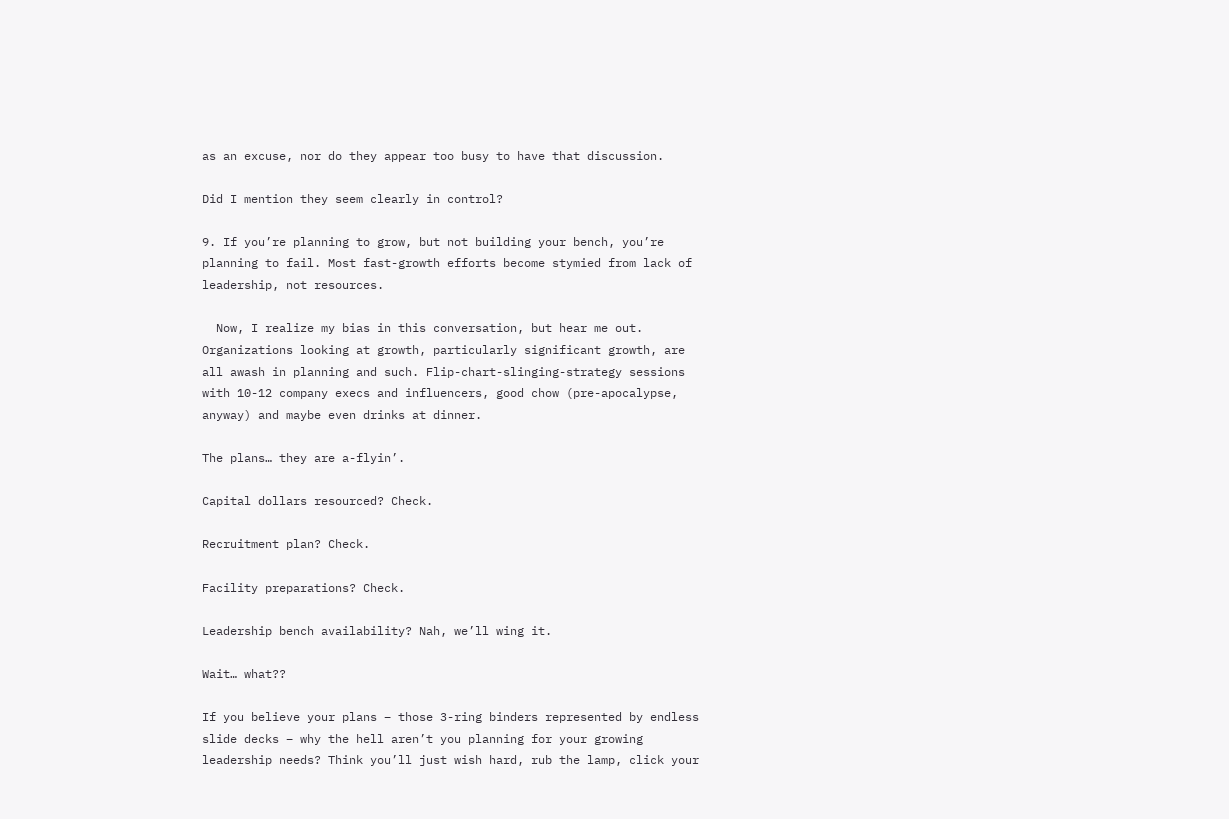as an excuse, nor do they appear too busy to have that discussion.

Did I mention they seem clearly in control?

9. If you’re planning to grow, but not building your bench, you’re planning to fail. Most fast-growth efforts become stymied from lack of leadership, not resources.

  Now, I realize my bias in this conversation, but hear me out. Organizations looking at growth, particularly significant growth, are all awash in planning and such. Flip-chart-slinging-strategy sessions with 10-12 company execs and influencers, good chow (pre-apocalypse, anyway) and maybe even drinks at dinner.

The plans… they are a-flyin’.

Capital dollars resourced? Check.

Recruitment plan? Check.

Facility preparations? Check.

Leadership bench availability? Nah, we’ll wing it.

Wait… what??

If you believe your plans – those 3-ring binders represented by endless slide decks – why the hell aren’t you planning for your growing leadership needs? Think you’ll just wish hard, rub the lamp, click your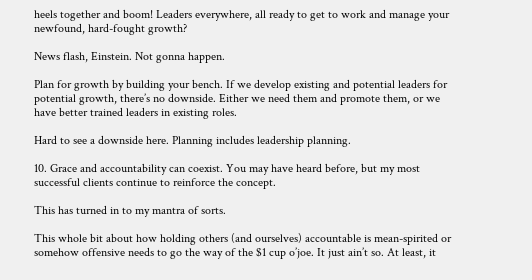heels together and boom! Leaders everywhere, all ready to get to work and manage your newfound, hard-fought growth?

News flash, Einstein. Not gonna happen.

Plan for growth by building your bench. If we develop existing and potential leaders for potential growth, there’s no downside. Either we need them and promote them, or we have better trained leaders in existing roles.

Hard to see a downside here. Planning includes leadership planning.

10. Grace and accountability can coexist. You may have heard before, but my most successful clients continue to reinforce the concept.

This has turned in to my mantra of sorts.

This whole bit about how holding others (and ourselves) accountable is mean-spirited or somehow offensive needs to go the way of the $1 cup o’joe. It just ain’t so. At least, it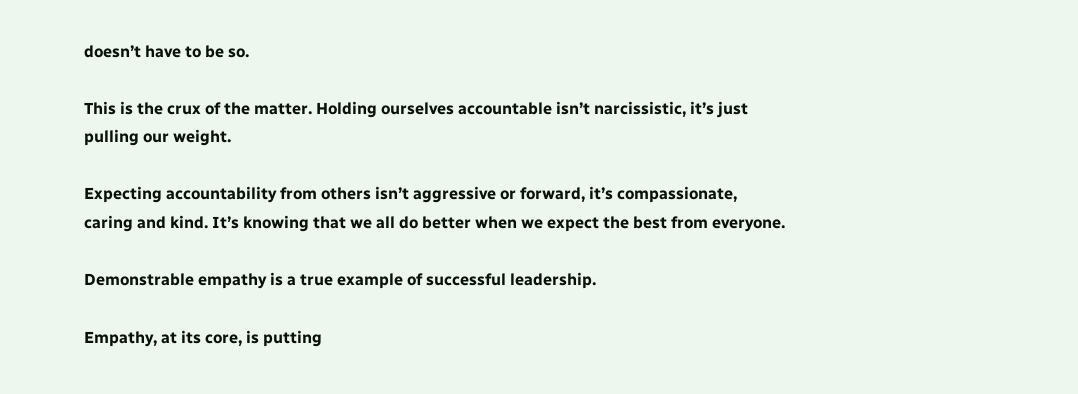doesn’t have to be so.

This is the crux of the matter. Holding ourselves accountable isn’t narcissistic, it’s just pulling our weight.

Expecting accountability from others isn’t aggressive or forward, it’s compassionate, caring and kind. It’s knowing that we all do better when we expect the best from everyone.

Demonstrable empathy is a true example of successful leadership.

Empathy, at its core, is putting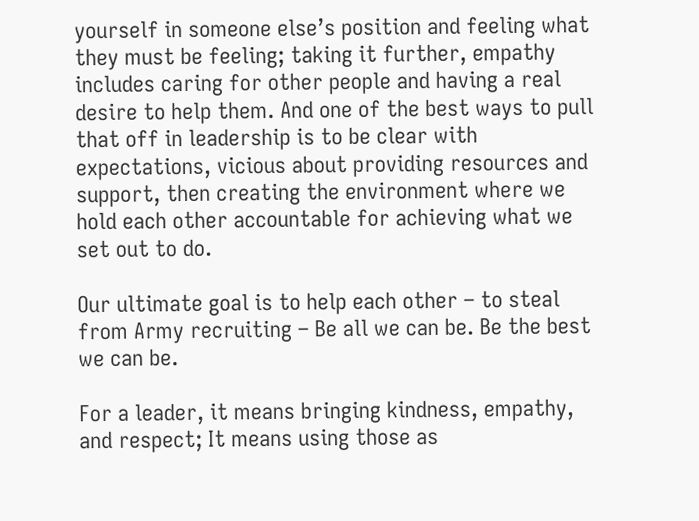yourself in someone else’s position and feeling what they must be feeling; taking it further, empathy includes caring for other people and having a real desire to help them. And one of the best ways to pull that off in leadership is to be clear with expectations, vicious about providing resources and support, then creating the environment where we hold each other accountable for achieving what we set out to do.

Our ultimate goal is to help each other – to steal from Army recruiting – Be all we can be. Be the best we can be.

For a leader, it means bringing kindness, empathy, and respect; It means using those as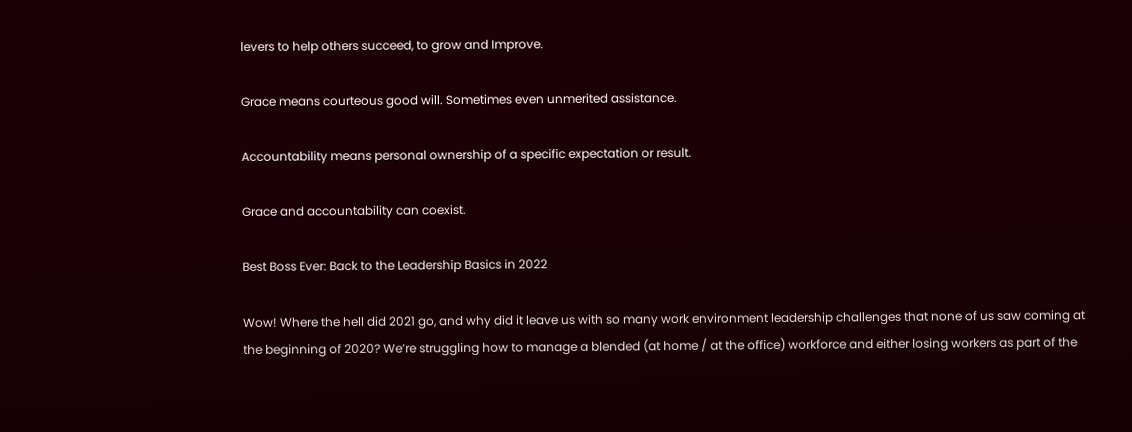levers to help others succeed, to grow and Improve.

Grace means courteous good will. Sometimes even unmerited assistance.

Accountability means personal ownership of a specific expectation or result.

Grace and accountability can coexist.

Best Boss Ever: Back to the Leadership Basics in 2022

Wow! Where the hell did 2021 go, and why did it leave us with so many work environment leadership challenges that none of us saw coming at the beginning of 2020? We’re struggling how to manage a blended (at home / at the office) workforce and either losing workers as part of the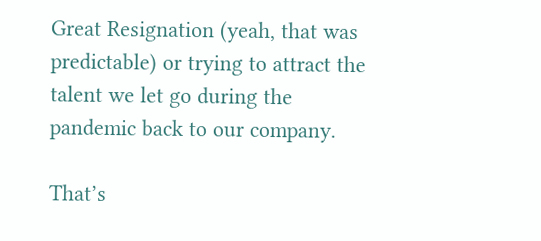Great Resignation (yeah, that was predictable) or trying to attract the talent we let go during the pandemic back to our company.

That’s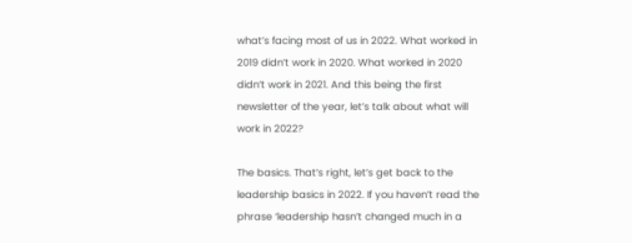what’s facing most of us in 2022. What worked in 2019 didn’t work in 2020. What worked in 2020 didn’t work in 2021. And this being the first newsletter of the year, let’s talk about what will work in 2022?

The basics. That’s right, let’s get back to the leadership basics in 2022. If you haven’t read the phrase ‘leadership hasn’t changed much in a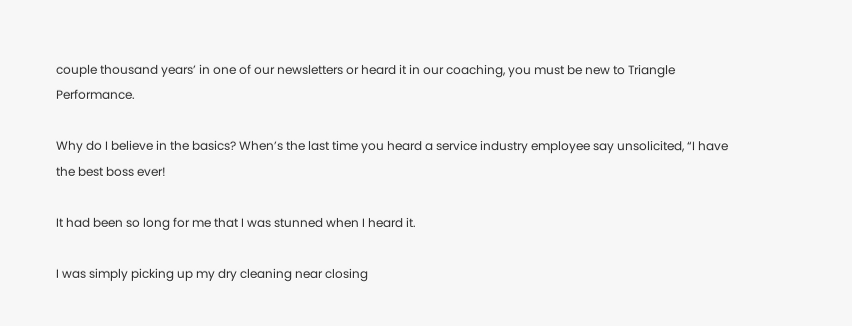couple thousand years’ in one of our newsletters or heard it in our coaching, you must be new to Triangle Performance.

Why do I believe in the basics? When’s the last time you heard a service industry employee say unsolicited, “I have the best boss ever!

It had been so long for me that I was stunned when I heard it.

I was simply picking up my dry cleaning near closing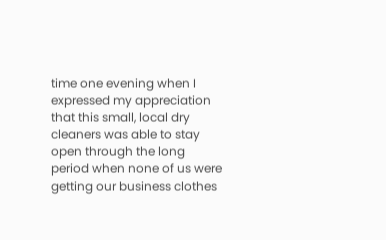time one evening when I expressed my appreciation that this small, local dry cleaners was able to stay open through the long period when none of us were getting our business clothes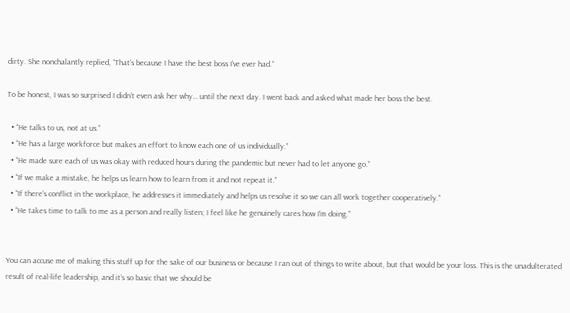dirty. She nonchalantly replied, “That’s because I have the best boss I’ve ever had.”

To be honest, I was so surprised I didn’t even ask her why… until the next day. I went back and asked what made her boss the best.

  • “He talks to us, not at us.”
  • “He has a large workforce but makes an effort to know each one of us individually.”
  • “He made sure each of us was okay with reduced hours during the pandemic but never had to let anyone go.”
  • “If we make a mistake, he helps us learn how to learn from it and not repeat it.”
  • “If there’s conflict in the workplace, he addresses it immediately and helps us resolve it so we can all work together cooperatively.”
  • “He takes time to talk to me as a person and really listen; I feel like he genuinely cares how I’m doing.”


You can accuse me of making this stuff up for the sake of our business or because I ran out of things to write about, but that would be your loss. This is the unadulterated result of real-life leadership, and it’s so basic that we should be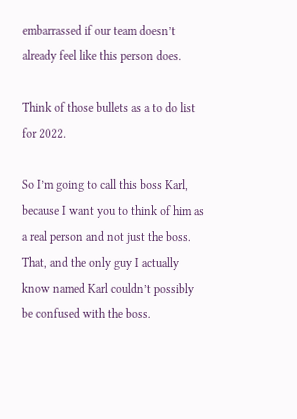embarrassed if our team doesn’t already feel like this person does.

Think of those bullets as a to do list for 2022.

So I’m going to call this boss Karl, because I want you to think of him as a real person and not just the boss. That, and the only guy I actually know named Karl couldn’t possibly be confused with the boss.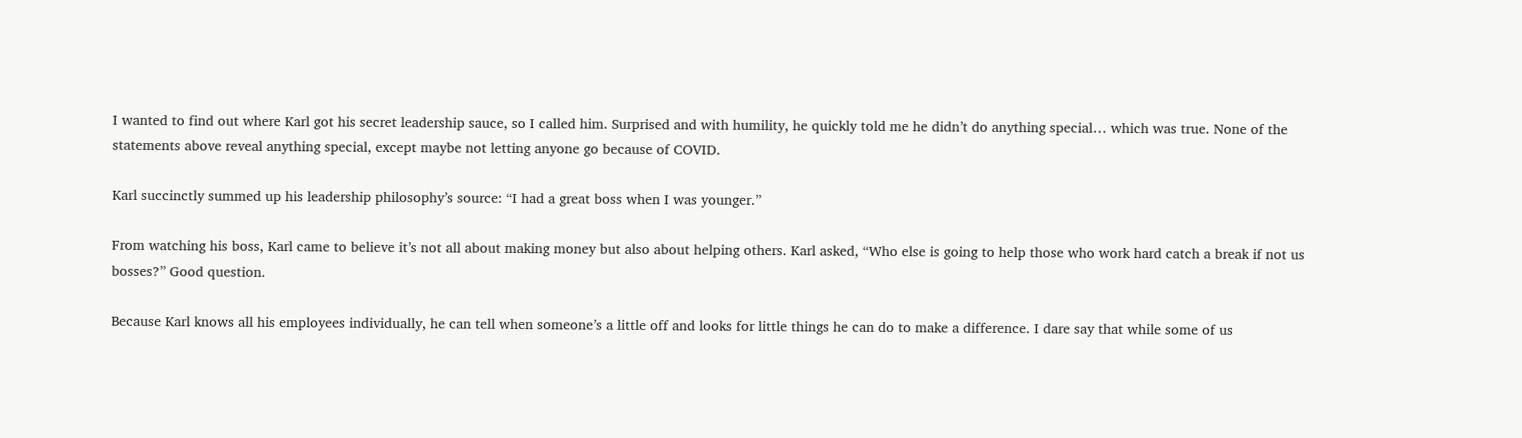I wanted to find out where Karl got his secret leadership sauce, so I called him. Surprised and with humility, he quickly told me he didn’t do anything special… which was true. None of the statements above reveal anything special, except maybe not letting anyone go because of COVID.

Karl succinctly summed up his leadership philosophy’s source: “I had a great boss when I was younger.”

From watching his boss, Karl came to believe it’s not all about making money but also about helping others. Karl asked, “Who else is going to help those who work hard catch a break if not us bosses?” Good question.

Because Karl knows all his employees individually, he can tell when someone’s a little off and looks for little things he can do to make a difference. I dare say that while some of us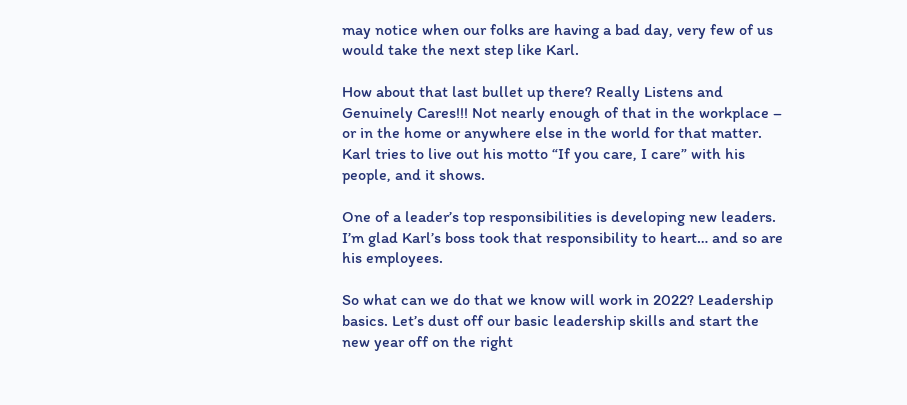may notice when our folks are having a bad day, very few of us would take the next step like Karl.

How about that last bullet up there? Really Listens and Genuinely Cares!!! Not nearly enough of that in the workplace – or in the home or anywhere else in the world for that matter. Karl tries to live out his motto “If you care, I care” with his people, and it shows.

One of a leader’s top responsibilities is developing new leaders. I’m glad Karl’s boss took that responsibility to heart… and so are his employees.

So what can we do that we know will work in 2022? Leadership basics. Let’s dust off our basic leadership skills and start the new year off on the right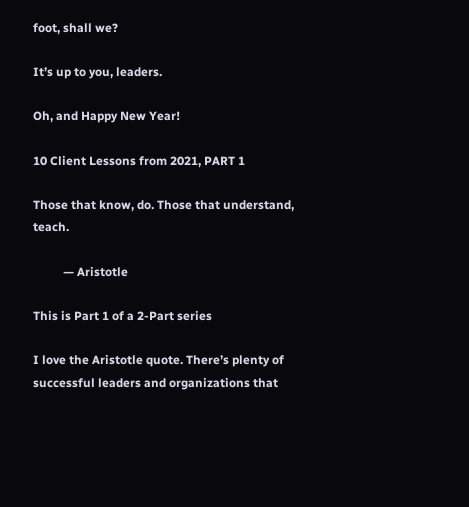foot, shall we?

It’s up to you, leaders.

Oh, and Happy New Year!

10 Client Lessons from 2021, PART 1

Those that know, do. Those that understand, teach.

          — Aristotle

This is Part 1 of a 2-Part series

I love the Aristotle quote. There’s plenty of successful leaders and organizations that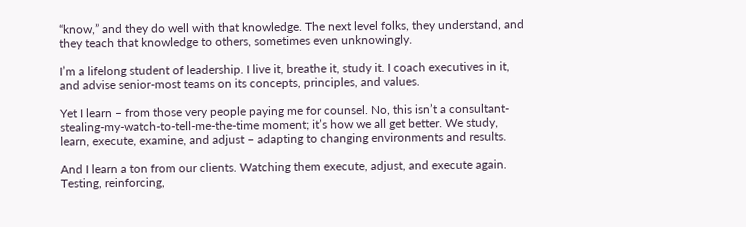“know,” and they do well with that knowledge. The next level folks, they understand, and they teach that knowledge to others, sometimes even unknowingly.

I’m a lifelong student of leadership. I live it, breathe it, study it. I coach executives in it, and advise senior-most teams on its concepts, principles, and values.

Yet I learn – from those very people paying me for counsel. No, this isn’t a consultant-stealing-my-watch-to-tell-me-the-time moment; it’s how we all get better. We study, learn, execute, examine, and adjust – adapting to changing environments and results.

And I learn a ton from our clients. Watching them execute, adjust, and execute again. Testing, reinforcing,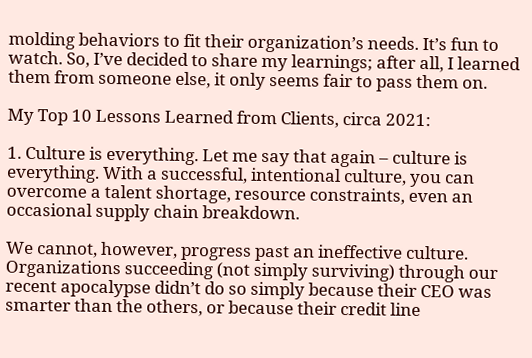molding behaviors to fit their organization’s needs. It’s fun to watch. So, I’ve decided to share my learnings; after all, I learned them from someone else, it only seems fair to pass them on.

My Top 10 Lessons Learned from Clients, circa 2021:

1. Culture is everything. Let me say that again – culture is everything. With a successful, intentional culture, you can overcome a talent shortage, resource constraints, even an occasional supply chain breakdown.

We cannot, however, progress past an ineffective culture. Organizations succeeding (not simply surviving) through our recent apocalypse didn’t do so simply because their CEO was smarter than the others, or because their credit line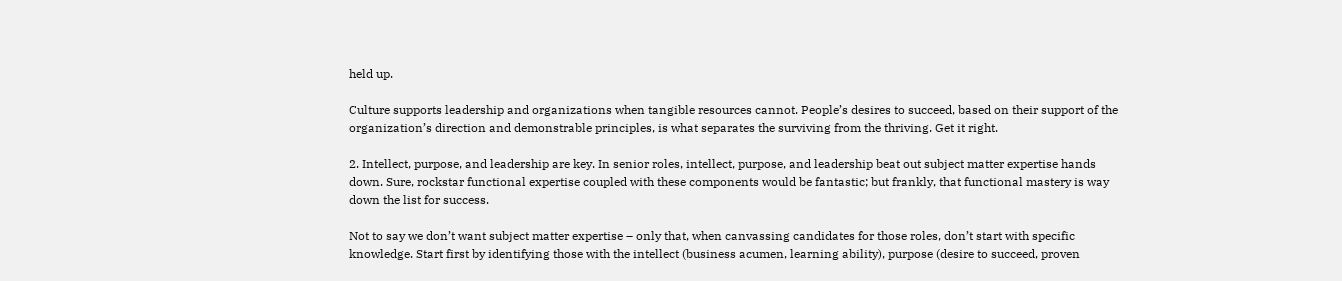held up.

Culture supports leadership and organizations when tangible resources cannot. People’s desires to succeed, based on their support of the organization’s direction and demonstrable principles, is what separates the surviving from the thriving. Get it right.

2. Intellect, purpose, and leadership are key. In senior roles, intellect, purpose, and leadership beat out subject matter expertise hands down. Sure, rockstar functional expertise coupled with these components would be fantastic; but frankly, that functional mastery is way down the list for success.

Not to say we don’t want subject matter expertise – only that, when canvassing candidates for those roles, don’t start with specific knowledge. Start first by identifying those with the intellect (business acumen, learning ability), purpose (desire to succeed, proven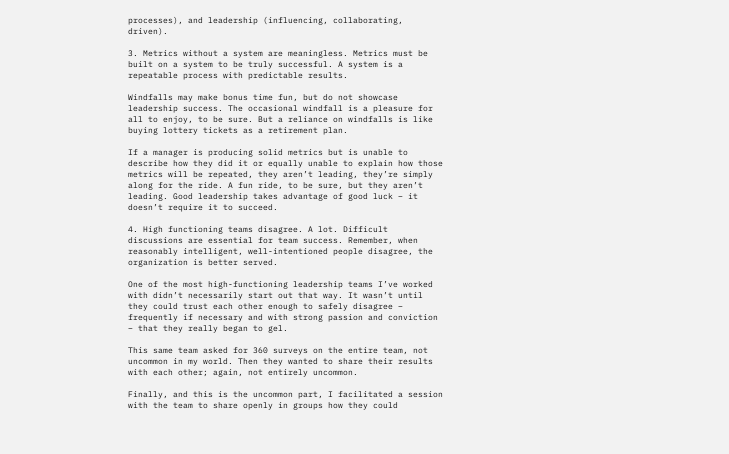processes), and leadership (influencing, collaborating, driven).

3. Metrics without a system are meaningless. Metrics must be built on a system to be truly successful. A system is a repeatable process with predictable results.

Windfalls may make bonus time fun, but do not showcase leadership success. The occasional windfall is a pleasure for all to enjoy, to be sure. But a reliance on windfalls is like buying lottery tickets as a retirement plan.

If a manager is producing solid metrics but is unable to describe how they did it or equally unable to explain how those metrics will be repeated, they aren’t leading, they’re simply along for the ride. A fun ride, to be sure, but they aren’t leading. Good leadership takes advantage of good luck – it doesn’t require it to succeed.

4. High functioning teams disagree. A lot. Difficult discussions are essential for team success. Remember, when reasonably intelligent, well-intentioned people disagree, the organization is better served.

One of the most high-functioning leadership teams I’ve worked with didn’t necessarily start out that way. It wasn’t until they could trust each other enough to safely disagree – frequently if necessary and with strong passion and conviction – that they really began to gel.

This same team asked for 360 surveys on the entire team, not uncommon in my world. Then they wanted to share their results with each other; again, not entirely uncommon.

Finally, and this is the uncommon part, I facilitated a session with the team to share openly in groups how they could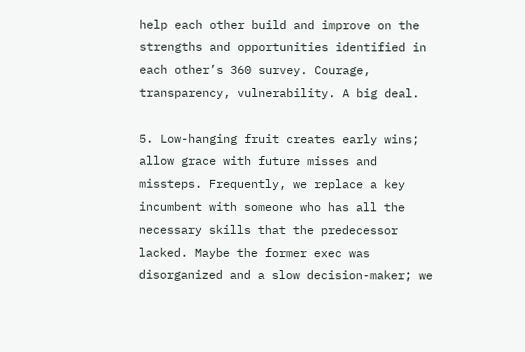help each other build and improve on the strengths and opportunities identified in each other’s 360 survey. Courage, transparency, vulnerability. A big deal.

5. Low-hanging fruit creates early wins; allow grace with future misses and missteps. Frequently, we replace a key incumbent with someone who has all the necessary skills that the predecessor lacked. Maybe the former exec was disorganized and a slow decision-maker; we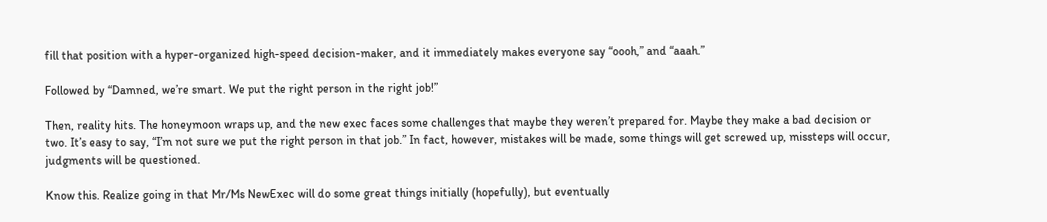fill that position with a hyper-organized high-speed decision-maker, and it immediately makes everyone say “oooh,” and “aaah.”

Followed by “Damned, we’re smart. We put the right person in the right job!”

Then, reality hits. The honeymoon wraps up, and the new exec faces some challenges that maybe they weren’t prepared for. Maybe they make a bad decision or two. It’s easy to say, “I’m not sure we put the right person in that job.” In fact, however, mistakes will be made, some things will get screwed up, missteps will occur, judgments will be questioned.

Know this. Realize going in that Mr/Ms NewExec will do some great things initially (hopefully), but eventually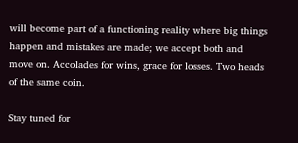will become part of a functioning reality where big things happen and mistakes are made; we accept both and move on. Accolades for wins, grace for losses. Two heads of the same coin.

Stay tuned for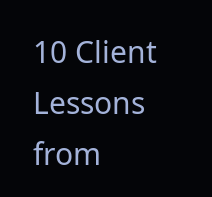10 Client Lessons from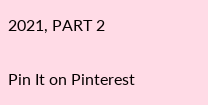2021, PART 2

Pin It on Pinterest